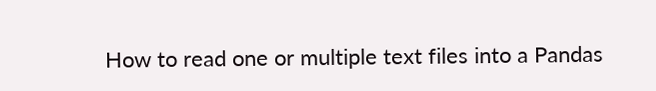How to read one or multiple text files into a Pandas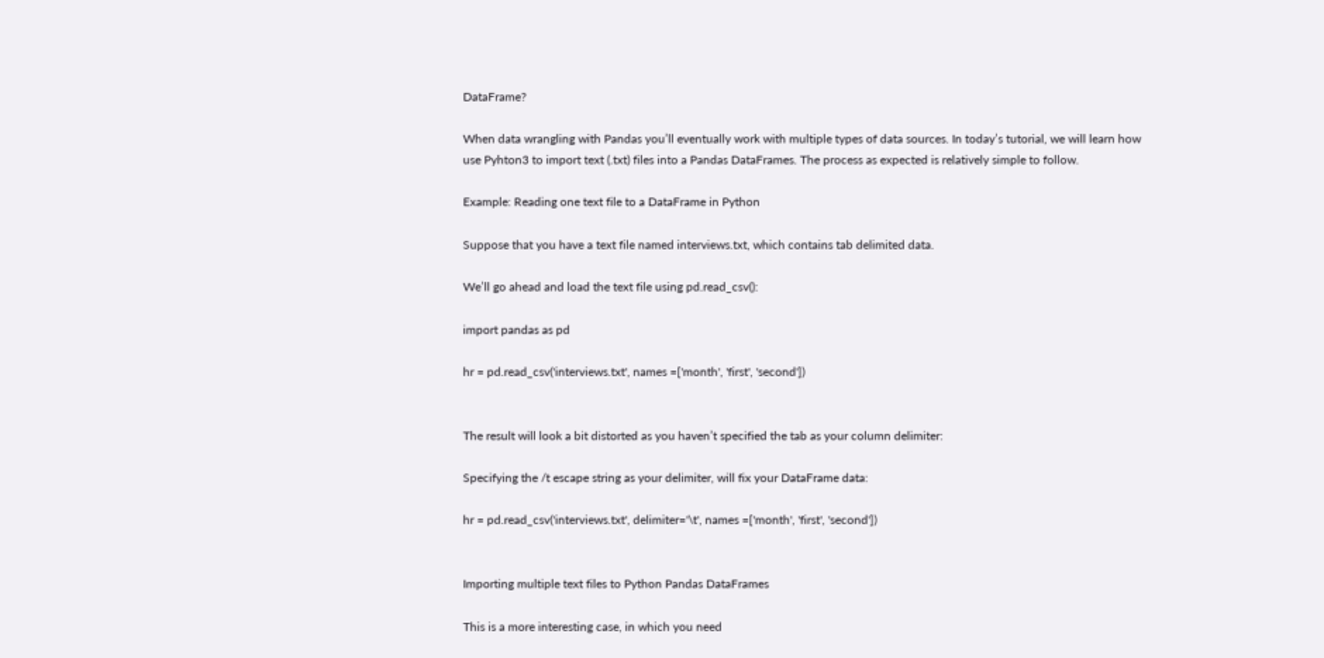DataFrame?

When data wrangling with Pandas you’ll eventually work with multiple types of data sources. In today’s tutorial, we will learn how use Pyhton3 to import text (.txt) files into a Pandas DataFrames. The process as expected is relatively simple to follow.

Example: Reading one text file to a DataFrame in Python

Suppose that you have a text file named interviews.txt, which contains tab delimited data.

We’ll go ahead and load the text file using pd.read_csv():

import pandas as pd

hr = pd.read_csv('interviews.txt', names =['month', 'first', 'second'])


The result will look a bit distorted as you haven’t specified the tab as your column delimiter:

Specifying the /t escape string as your delimiter, will fix your DataFrame data:

hr = pd.read_csv('interviews.txt', delimiter='\t', names =['month', 'first', 'second'])


Importing multiple text files to Python Pandas DataFrames

This is a more interesting case, in which you need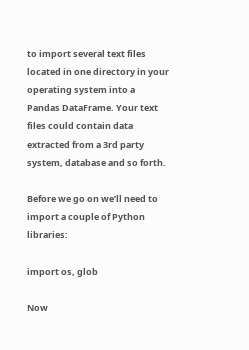to import several text files located in one directory in your operating system into a Pandas DataFrame. Your text files could contain data extracted from a 3rd party system, database and so forth.

Before we go on we’ll need to import a couple of Python libraries:

import os, glob

Now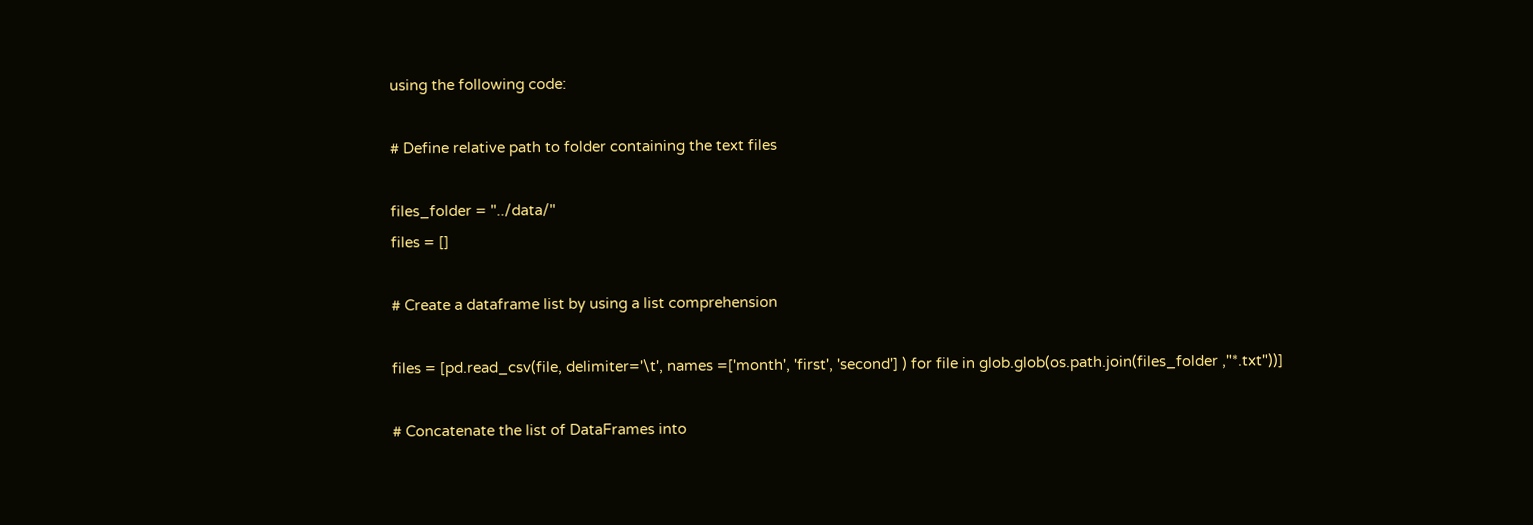using the following code:

# Define relative path to folder containing the text files

files_folder = "../data/"
files = []

# Create a dataframe list by using a list comprehension

files = [pd.read_csv(file, delimiter='\t', names =['month', 'first', 'second'] ) for file in glob.glob(os.path.join(files_folder ,"*.txt"))]

# Concatenate the list of DataFrames into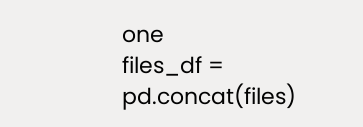one
files_df = pd.concat(files)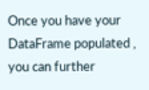Once you have your DataFrame populated , you can further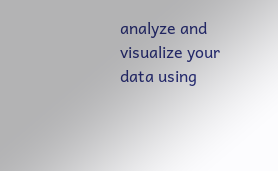analyze and visualize your data using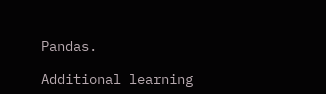Pandas.

Additional learning